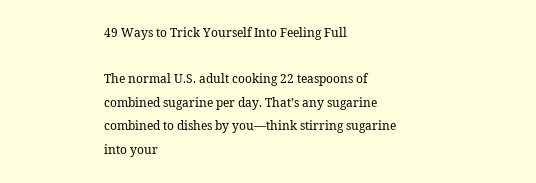49 Ways to Trick Yourself Into Feeling Full

The normal U.S. adult cooking 22 teaspoons of combined sugarine per day. That’s any sugarine combined to dishes by you—think stirring sugarine into your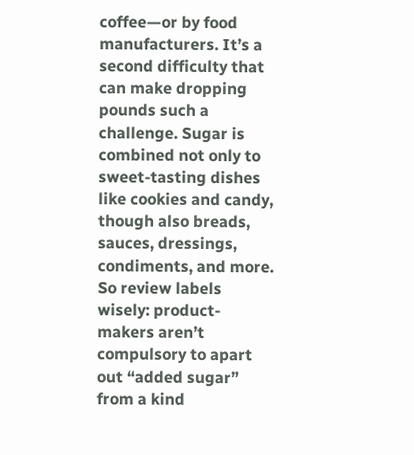coffee—or by food manufacturers. It’s a second difficulty that can make dropping pounds such a challenge. Sugar is combined not only to sweet-tasting dishes like cookies and candy, though also breads, sauces, dressings, condiments, and more. So review labels wisely: product-makers aren’t compulsory to apart out “added sugar” from a kind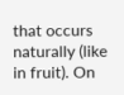that occurs naturally (like in fruit). On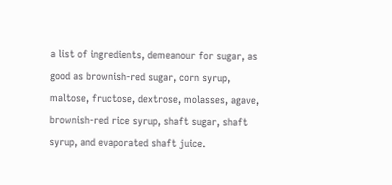a list of ingredients, demeanour for sugar, as good as brownish-red sugar, corn syrup, maltose, fructose, dextrose, molasses, agave, brownish-red rice syrup, shaft sugar, shaft syrup, and evaporated shaft juice.